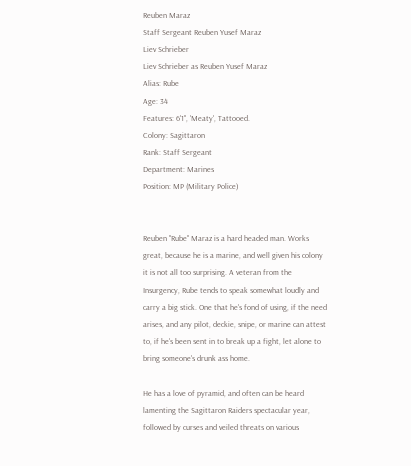Reuben Maraz
Staff Sergeant Reuben Yusef Maraz
Liev Schrieber
Liev Schrieber as Reuben Yusef Maraz
Alias: Rube
Age: 34
Features: 6'1", 'Meaty', Tattooed.
Colony: Sagittaron
Rank: Staff Sergeant
Department: Marines
Position: MP (Military Police)


Reuben "Rube" Maraz is a hard headed man. Works great, because he is a marine, and well given his colony it is not all too surprising. A veteran from the Insurgency, Rube tends to speak somewhat loudly and carry a big stick. One that he's fond of using, if the need arises, and any pilot, deckie, snipe, or marine can attest to, if he's been sent in to break up a fight, let alone to bring someone's drunk ass home.

He has a love of pyramid, and often can be heard lamenting the Sagittaron Raiders spectacular year, followed by curses and veiled threats on various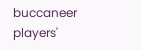buccaneer players'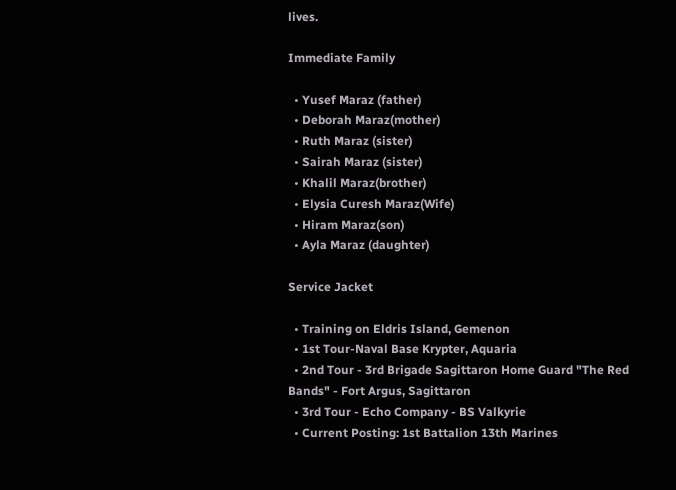lives.

Immediate Family

  • Yusef Maraz (father)
  • Deborah Maraz(mother)
  • Ruth Maraz (sister)
  • Sairah Maraz (sister)
  • Khalil Maraz(brother)
  • Elysia Curesh Maraz(Wife)
  • Hiram Maraz(son)
  • Ayla Maraz (daughter)

Service Jacket

  • Training on Eldris Island, Gemenon
  • 1st Tour-Naval Base Krypter, Aquaria
  • 2nd Tour - 3rd Brigade Sagittaron Home Guard "The Red Bands" - Fort Argus, Sagittaron
  • 3rd Tour - Echo Company - BS Valkyrie
  • Current Posting: 1st Battalion 13th Marines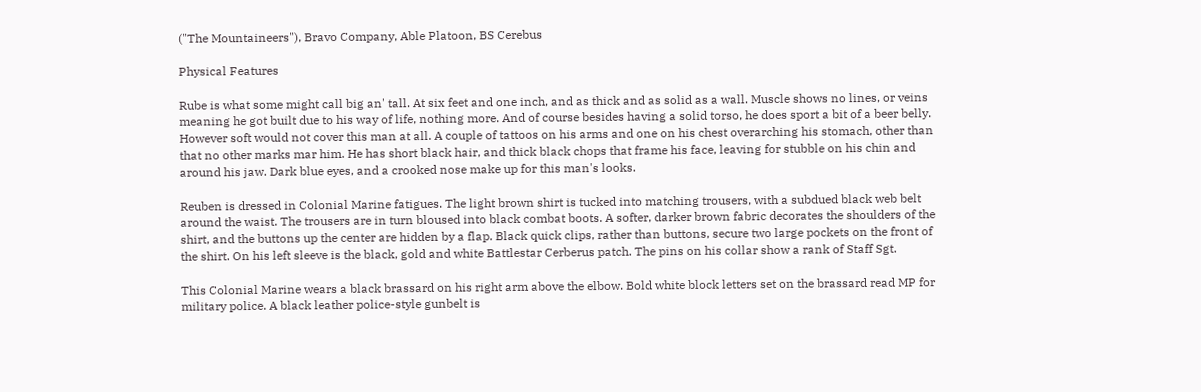("The Mountaineers"), Bravo Company, Able Platoon, BS Cerebus

Physical Features

Rube is what some might call big an' tall. At six feet and one inch, and as thick and as solid as a wall. Muscle shows no lines, or veins meaning he got built due to his way of life, nothing more. And of course besides having a solid torso, he does sport a bit of a beer belly. However soft would not cover this man at all. A couple of tattoos on his arms and one on his chest overarching his stomach, other than that no other marks mar him. He has short black hair, and thick black chops that frame his face, leaving for stubble on his chin and around his jaw. Dark blue eyes, and a crooked nose make up for this man's looks.

Reuben is dressed in Colonial Marine fatigues. The light brown shirt is tucked into matching trousers, with a subdued black web belt around the waist. The trousers are in turn bloused into black combat boots. A softer, darker brown fabric decorates the shoulders of the shirt, and the buttons up the center are hidden by a flap. Black quick clips, rather than buttons, secure two large pockets on the front of the shirt. On his left sleeve is the black, gold and white Battlestar Cerberus patch. The pins on his collar show a rank of Staff Sgt.

This Colonial Marine wears a black brassard on his right arm above the elbow. Bold white block letters set on the brassard read MP for military police. A black leather police-style gunbelt is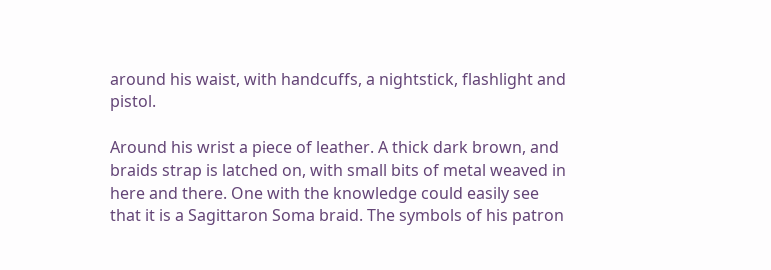around his waist, with handcuffs, a nightstick, flashlight and pistol.

Around his wrist a piece of leather. A thick dark brown, and braids strap is latched on, with small bits of metal weaved in here and there. One with the knowledge could easily see that it is a Sagittaron Soma braid. The symbols of his patron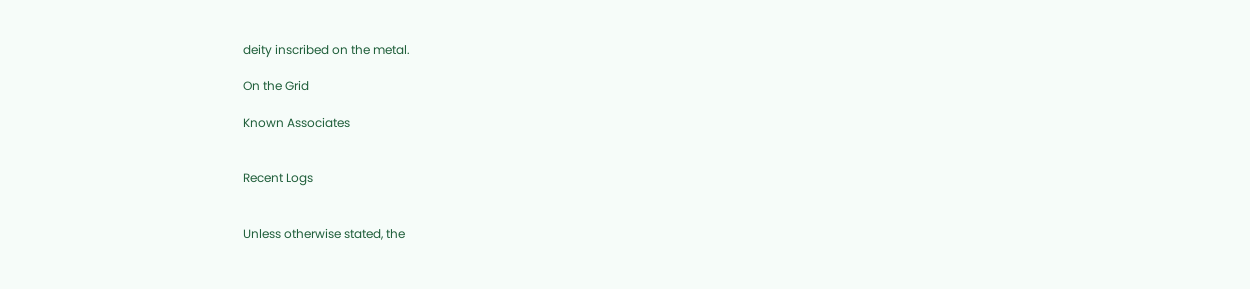deity inscribed on the metal.

On the Grid

Known Associates


Recent Logs


Unless otherwise stated, the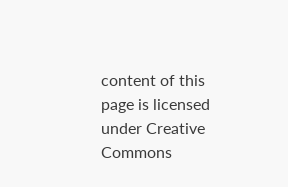content of this page is licensed under Creative Commons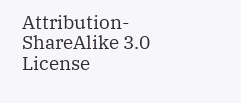Attribution-ShareAlike 3.0 License